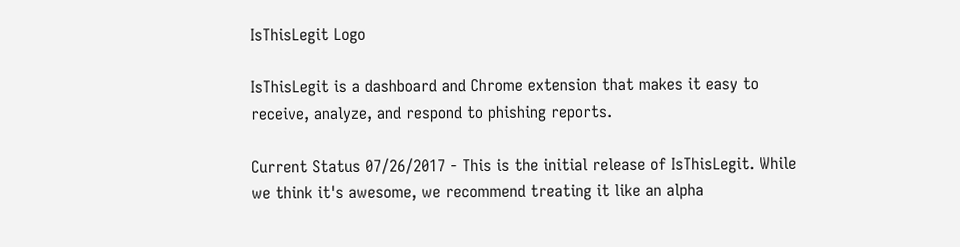IsThisLegit Logo

IsThisLegit is a dashboard and Chrome extension that makes it easy to receive, analyze, and respond to phishing reports.

Current Status 07/26/2017 - This is the initial release of IsThisLegit. While we think it's awesome, we recommend treating it like an alpha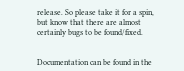release. So please take it for a spin, but know that there are almost certainly bugs to be found/fixed.


Documentation can be found in the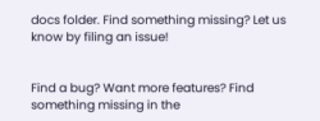docs folder. Find something missing? Let us know by filing an issue!


Find a bug? Want more features? Find something missing in the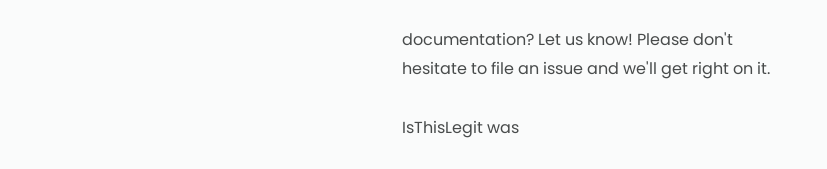documentation? Let us know! Please don't hesitate to file an issue and we'll get right on it.

IsThisLegit was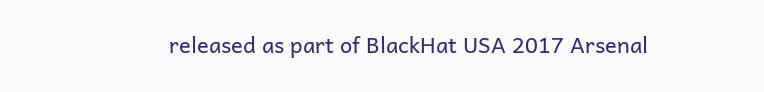released as part of BlackHat USA 2017 Arsenal